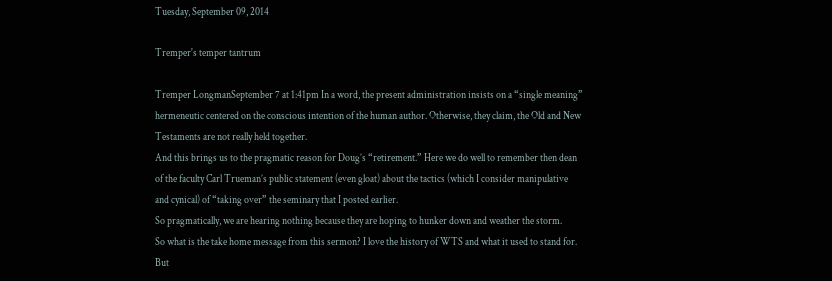Tuesday, September 09, 2014

Tremper's temper tantrum

Tremper LongmanSeptember 7 at 1:41pm In a word, the present administration insists on a “single meaning” hermeneutic centered on the conscious intention of the human author. Otherwise, they claim, the Old and New Testaments are not really held together.
And this brings us to the pragmatic reason for Doug’s “retirement.” Here we do well to remember then dean of the faculty Carl Trueman’s public statement (even gloat) about the tactics (which I consider manipulative and cynical) of “taking over” the seminary that I posted earlier.
So pragmatically, we are hearing nothing because they are hoping to hunker down and weather the storm.
So what is the take home message from this sermon? I love the history of WTS and what it used to stand for. But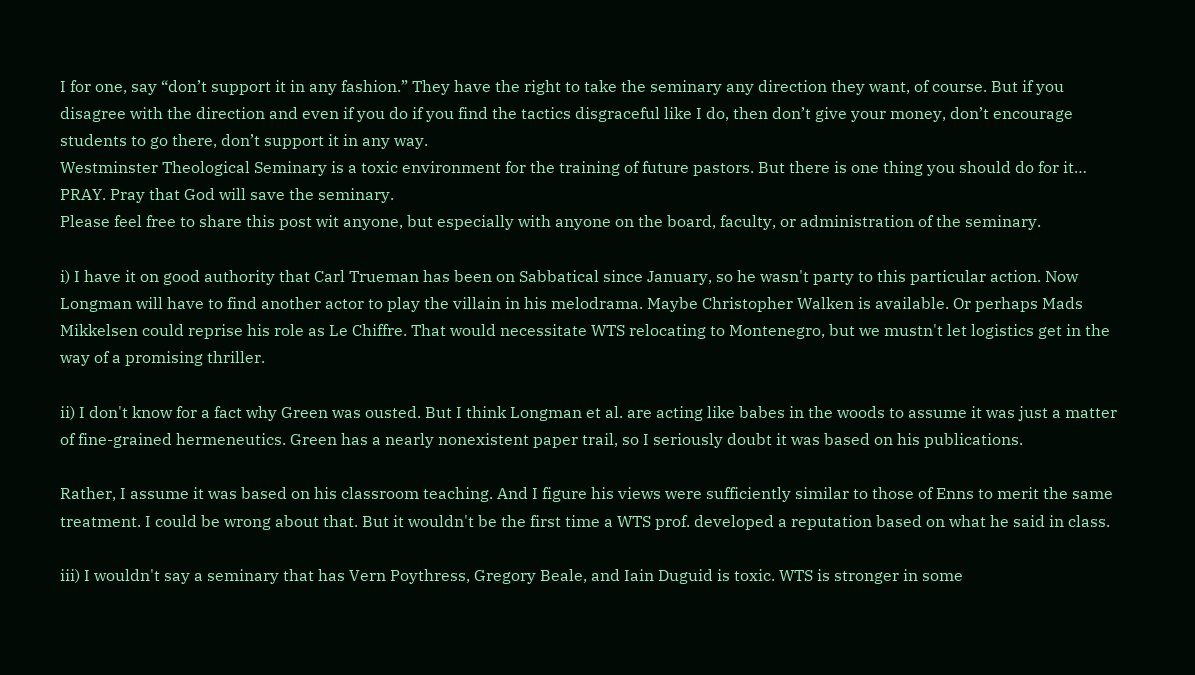I for one, say “don’t support it in any fashion.” They have the right to take the seminary any direction they want, of course. But if you disagree with the direction and even if you do if you find the tactics disgraceful like I do, then don’t give your money, don’t encourage students to go there, don’t support it in any way.
Westminster Theological Seminary is a toxic environment for the training of future pastors. But there is one thing you should do for it… PRAY. Pray that God will save the seminary.
Please feel free to share this post wit anyone, but especially with anyone on the board, faculty, or administration of the seminary.

i) I have it on good authority that Carl Trueman has been on Sabbatical since January, so he wasn't party to this particular action. Now Longman will have to find another actor to play the villain in his melodrama. Maybe Christopher Walken is available. Or perhaps Mads Mikkelsen could reprise his role as Le Chiffre. That would necessitate WTS relocating to Montenegro, but we mustn't let logistics get in the way of a promising thriller.

ii) I don't know for a fact why Green was ousted. But I think Longman et al. are acting like babes in the woods to assume it was just a matter of fine-grained hermeneutics. Green has a nearly nonexistent paper trail, so I seriously doubt it was based on his publications.

Rather, I assume it was based on his classroom teaching. And I figure his views were sufficiently similar to those of Enns to merit the same treatment. I could be wrong about that. But it wouldn't be the first time a WTS prof. developed a reputation based on what he said in class.

iii) I wouldn't say a seminary that has Vern Poythress, Gregory Beale, and Iain Duguid is toxic. WTS is stronger in some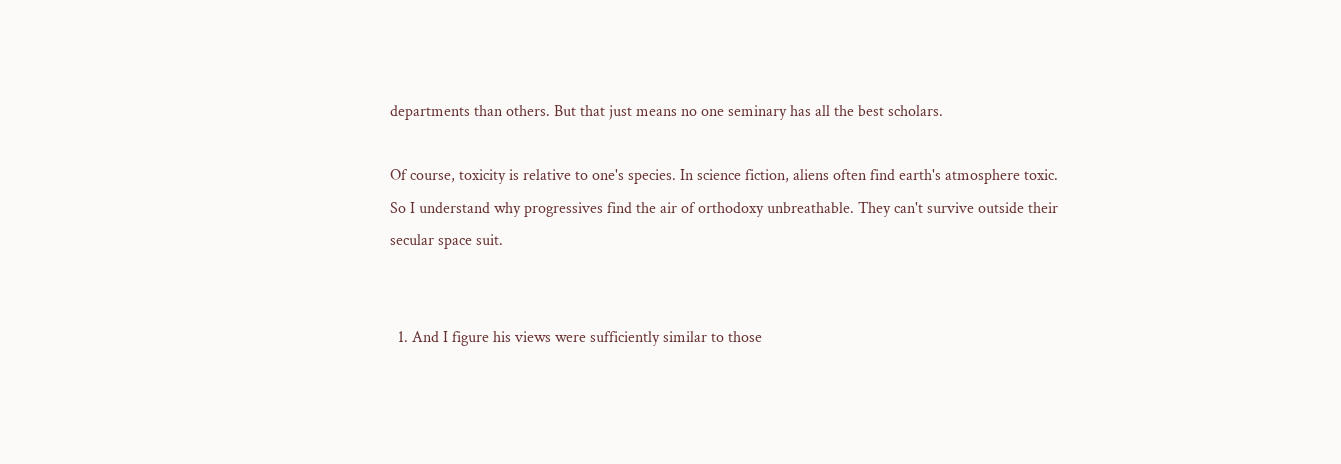departments than others. But that just means no one seminary has all the best scholars.

Of course, toxicity is relative to one's species. In science fiction, aliens often find earth's atmosphere toxic. So I understand why progressives find the air of orthodoxy unbreathable. They can't survive outside their secular space suit.


  1. And I figure his views were sufficiently similar to those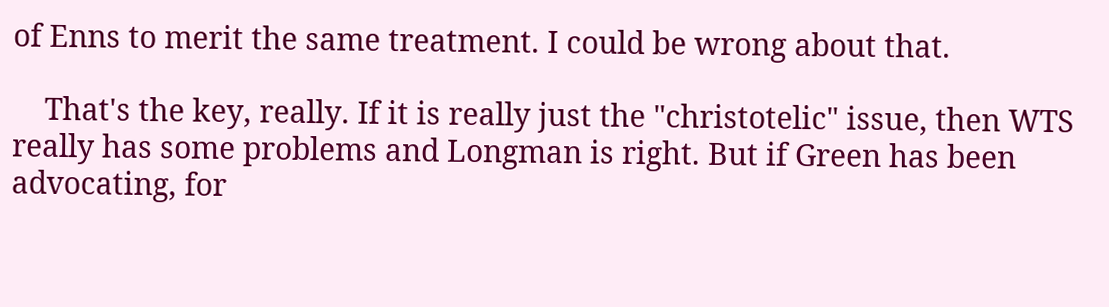of Enns to merit the same treatment. I could be wrong about that.

    That's the key, really. If it is really just the "christotelic" issue, then WTS really has some problems and Longman is right. But if Green has been advocating, for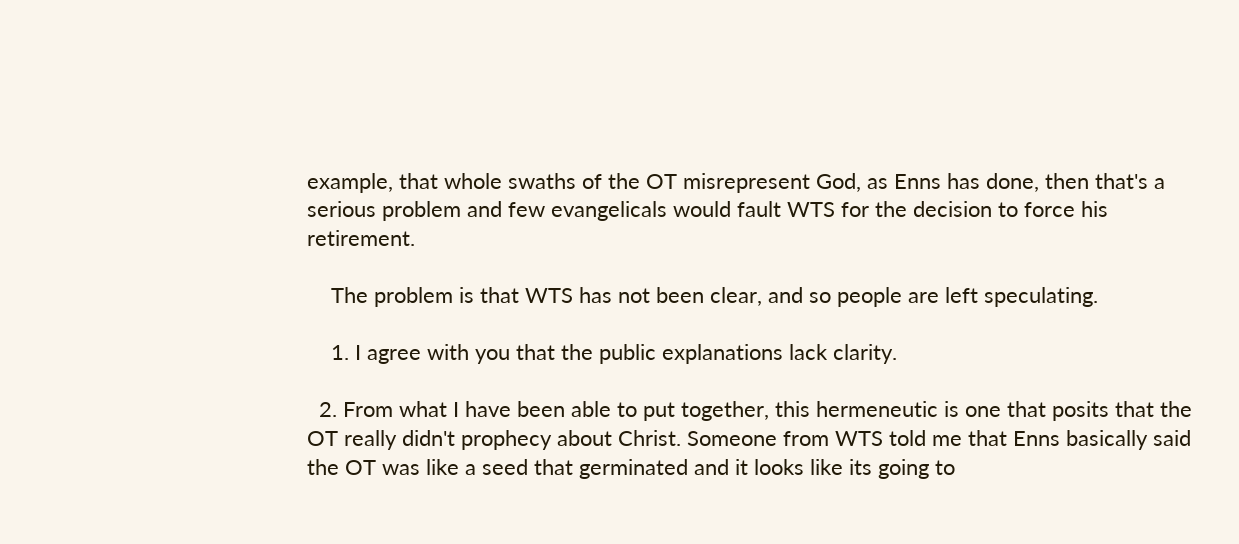example, that whole swaths of the OT misrepresent God, as Enns has done, then that's a serious problem and few evangelicals would fault WTS for the decision to force his retirement.

    The problem is that WTS has not been clear, and so people are left speculating.

    1. I agree with you that the public explanations lack clarity.

  2. From what I have been able to put together, this hermeneutic is one that posits that the OT really didn't prophecy about Christ. Someone from WTS told me that Enns basically said the OT was like a seed that germinated and it looks like its going to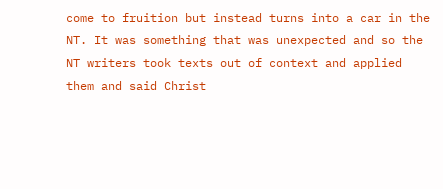come to fruition but instead turns into a car in the NT. It was something that was unexpected and so the NT writers took texts out of context and applied them and said Christ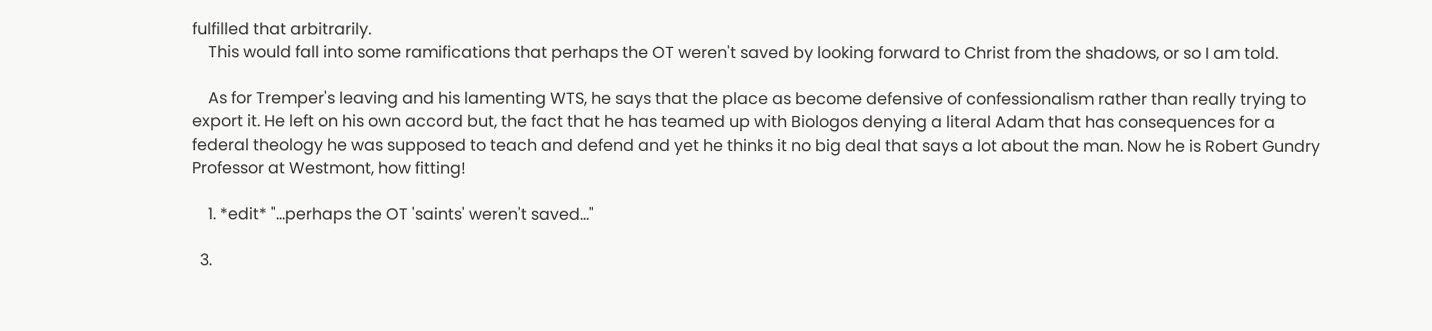fulfilled that arbitrarily.
    This would fall into some ramifications that perhaps the OT weren't saved by looking forward to Christ from the shadows, or so I am told.

    As for Tremper's leaving and his lamenting WTS, he says that the place as become defensive of confessionalism rather than really trying to export it. He left on his own accord but, the fact that he has teamed up with Biologos denying a literal Adam that has consequences for a federal theology he was supposed to teach and defend and yet he thinks it no big deal that says a lot about the man. Now he is Robert Gundry Professor at Westmont, how fitting!

    1. *edit* "...perhaps the OT 'saints' weren't saved..."

  3.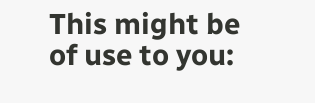This might be of use to you: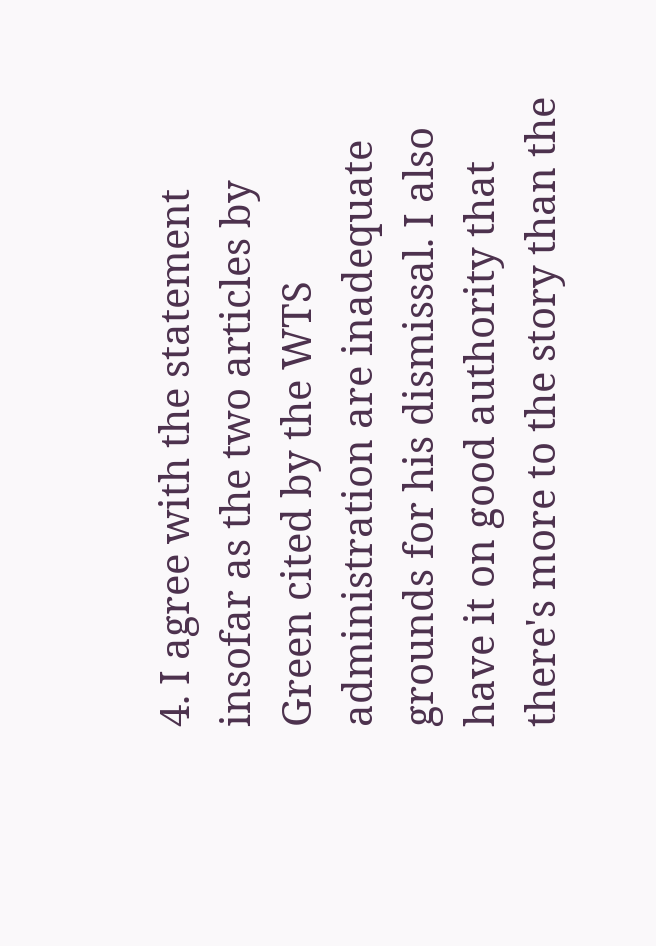4. I agree with the statement insofar as the two articles by Green cited by the WTS administration are inadequate grounds for his dismissal. I also have it on good authority that there's more to the story than the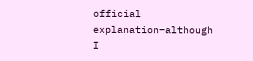official explanation–although I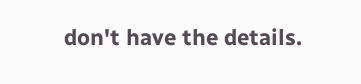don't have the details.